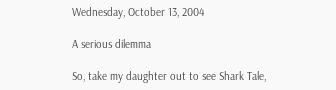Wednesday, October 13, 2004

A serious dilemma

So, take my daughter out to see Shark Tale,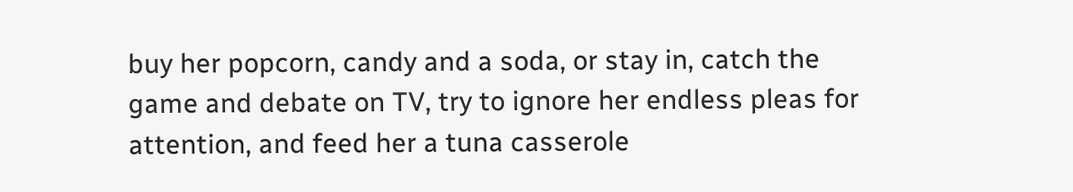buy her popcorn, candy and a soda, or stay in, catch the game and debate on TV, try to ignore her endless pleas for attention, and feed her a tuna casserole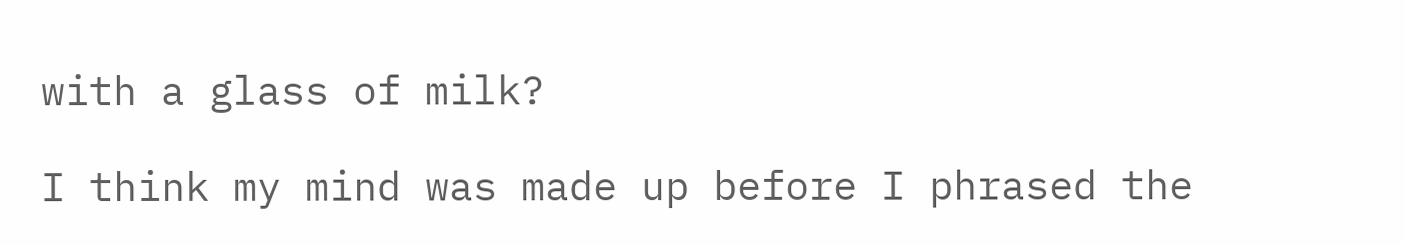with a glass of milk?

I think my mind was made up before I phrased the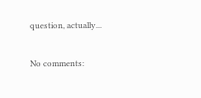question, actually...

No comments: